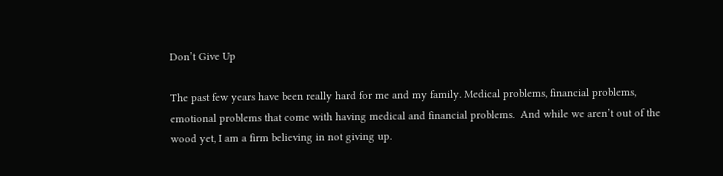Don’t Give Up

The past few years have been really hard for me and my family. Medical problems, financial problems, emotional problems that come with having medical and financial problems.  And while we aren’t out of the wood yet, I am a firm believing in not giving up.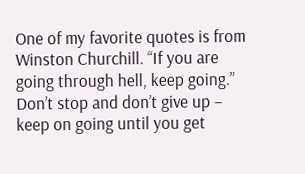One of my favorite quotes is from Winston Churchill. “If you are going through hell, keep going.”  Don’t stop and don’t give up – keep on going until you get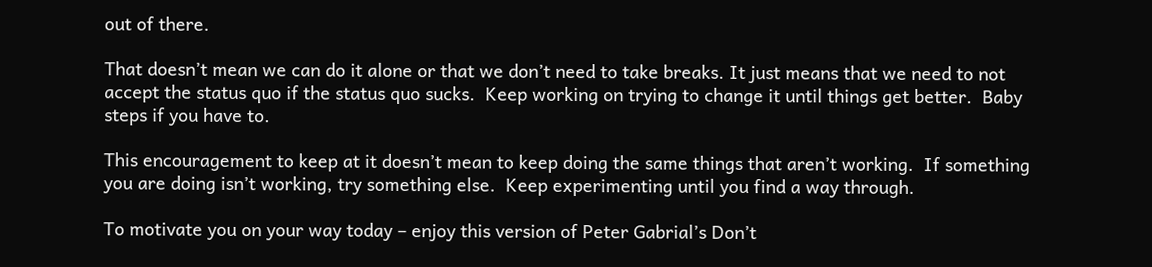out of there.

That doesn’t mean we can do it alone or that we don’t need to take breaks. It just means that we need to not accept the status quo if the status quo sucks.  Keep working on trying to change it until things get better.  Baby steps if you have to.

This encouragement to keep at it doesn’t mean to keep doing the same things that aren’t working.  If something you are doing isn’t working, try something else.  Keep experimenting until you find a way through.

To motivate you on your way today – enjoy this version of Peter Gabrial’s Don’t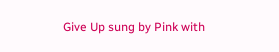Give Up sung by Pink with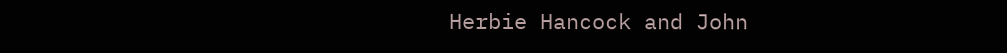Herbie Hancock and John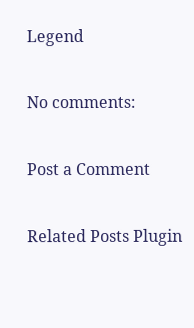Legend

No comments:

Post a Comment

Related Posts Plugin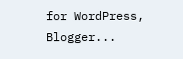for WordPress, Blogger...